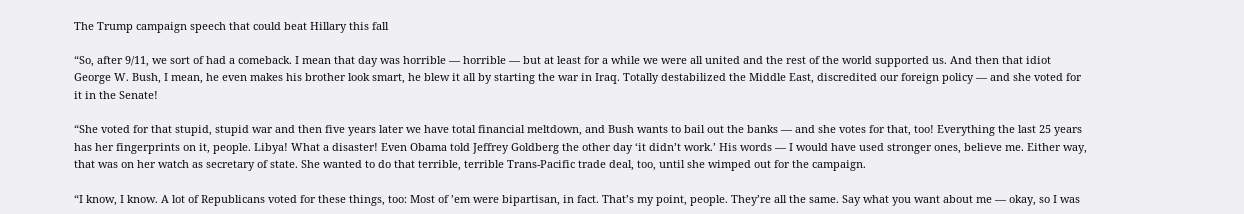The Trump campaign speech that could beat Hillary this fall

“So, after 9/11, we sort of had a comeback. I mean that day was horrible — horrible — but at least for a while we were all united and the rest of the world supported us. And then that idiot George W. Bush, I mean, he even makes his brother look smart, he blew it all by starting the war in Iraq. Totally destabilized the Middle East, discredited our foreign policy — and she voted for it in the Senate!

“She voted for that stupid, stupid war and then five years later we have total financial meltdown, and Bush wants to bail out the banks — and she votes for that, too! Everything the last 25 years has her fingerprints on it, people. Libya! What a disaster! Even Obama told Jeffrey Goldberg the other day ‘it didn’t work.’ His words — I would have used stronger ones, believe me. Either way, that was on her watch as secretary of state. She wanted to do that terrible, terrible Trans-Pacific trade deal, too, until she wimped out for the campaign.

“I know, I know. A lot of Republicans voted for these things, too: Most of ’em were bipartisan, in fact. That’s my point, people. They’re all the same. Say what you want about me — okay, so I was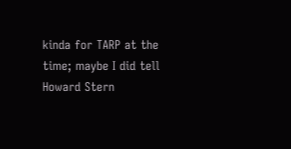kinda for TARP at the time; maybe I did tell Howard Stern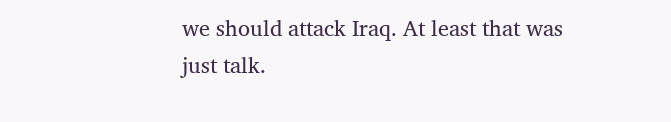we should attack Iraq. At least that was just talk.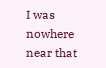I was nowhere near that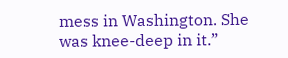mess in Washington. She was knee-deep in it.”